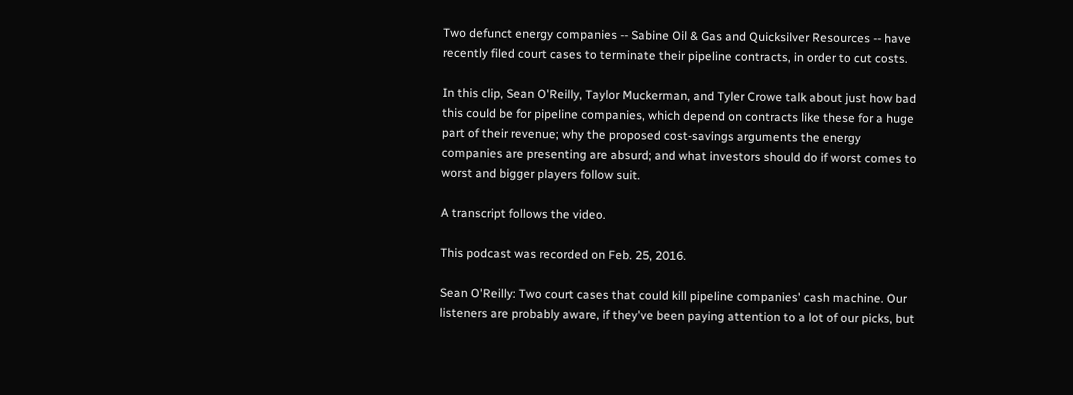Two defunct energy companies -- Sabine Oil & Gas and Quicksilver Resources -- have recently filed court cases to terminate their pipeline contracts, in order to cut costs.

In this clip, Sean O'Reilly, Taylor Muckerman, and Tyler Crowe talk about just how bad this could be for pipeline companies, which depend on contracts like these for a huge part of their revenue; why the proposed cost-savings arguments the energy companies are presenting are absurd; and what investors should do if worst comes to worst and bigger players follow suit.

A transcript follows the video.

This podcast was recorded on Feb. 25, 2016.

Sean O'Reilly: Two court cases that could kill pipeline companies' cash machine. Our listeners are probably aware, if they've been paying attention to a lot of our picks, but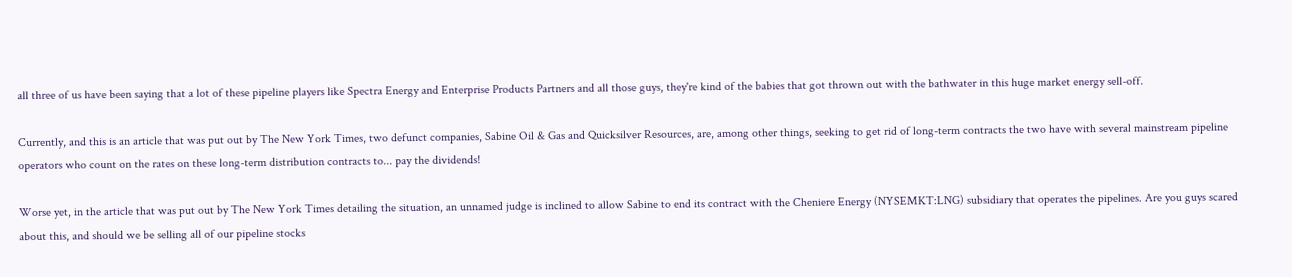all three of us have been saying that a lot of these pipeline players like Spectra Energy and Enterprise Products Partners and all those guys, they're kind of the babies that got thrown out with the bathwater in this huge market energy sell-off.

Currently, and this is an article that was put out by The New York Times, two defunct companies, Sabine Oil & Gas and Quicksilver Resources, are, among other things, seeking to get rid of long-term contracts the two have with several mainstream pipeline operators who count on the rates on these long-term distribution contracts to... pay the dividends!

Worse yet, in the article that was put out by The New York Times detailing the situation, an unnamed judge is inclined to allow Sabine to end its contract with the Cheniere Energy (NYSEMKT:LNG) subsidiary that operates the pipelines. Are you guys scared about this, and should we be selling all of our pipeline stocks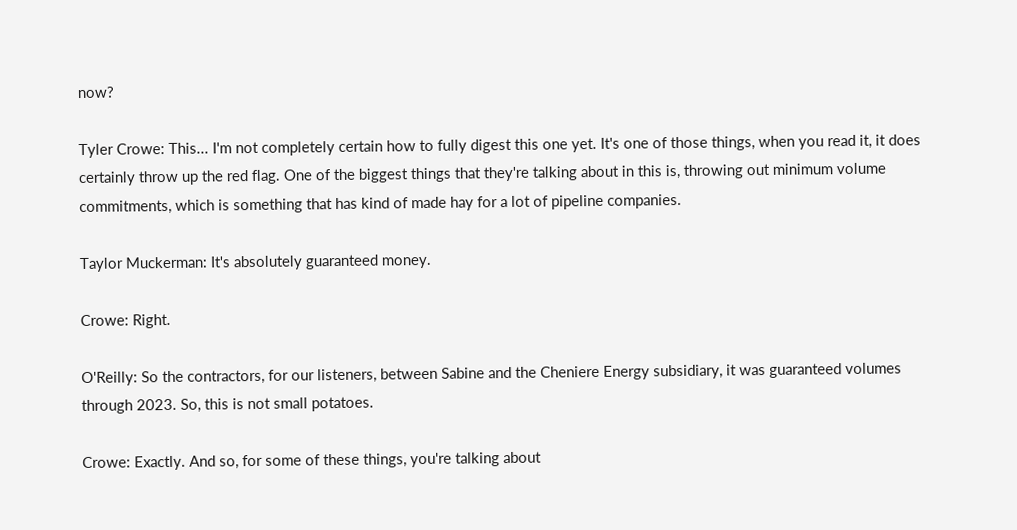now?

Tyler Crowe: This... I'm not completely certain how to fully digest this one yet. It's one of those things, when you read it, it does certainly throw up the red flag. One of the biggest things that they're talking about in this is, throwing out minimum volume commitments, which is something that has kind of made hay for a lot of pipeline companies.

Taylor Muckerman: It's absolutely guaranteed money.

Crowe: Right.

O'Reilly: So the contractors, for our listeners, between Sabine and the Cheniere Energy subsidiary, it was guaranteed volumes through 2023. So, this is not small potatoes.

Crowe: Exactly. And so, for some of these things, you're talking about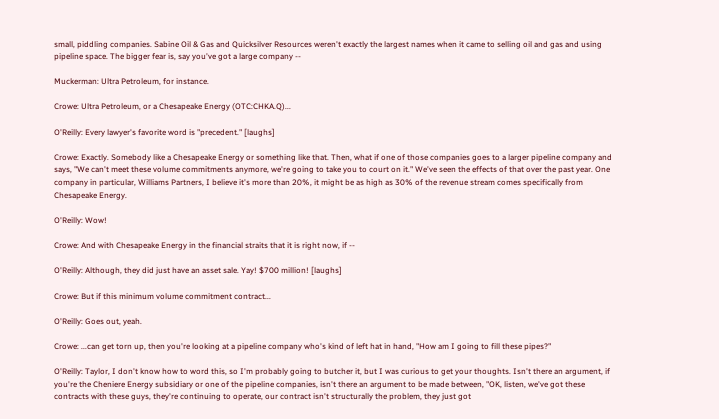small, piddling companies. Sabine Oil & Gas and Quicksilver Resources weren't exactly the largest names when it came to selling oil and gas and using pipeline space. The bigger fear is, say you've got a large company --

Muckerman: Ultra Petroleum, for instance.

Crowe: Ultra Petroleum, or a Chesapeake Energy (OTC:CHKA.Q)...

O'Reilly: Every lawyer's favorite word is "precedent." [laughs]

Crowe: Exactly. Somebody like a Chesapeake Energy or something like that. Then, what if one of those companies goes to a larger pipeline company and says, "We can't meet these volume commitments anymore, we're going to take you to court on it." We've seen the effects of that over the past year. One company in particular, Williams Partners, I believe it's more than 20%, it might be as high as 30% of the revenue stream comes specifically from Chesapeake Energy.

O'Reilly: Wow!

Crowe: And with Chesapeake Energy in the financial straits that it is right now, if --

O'Reilly: Although, they did just have an asset sale. Yay! $700 million! [laughs]

Crowe: But if this minimum volume commitment contract...

O'Reilly: Goes out, yeah.

Crowe: ...can get torn up, then you're looking at a pipeline company who's kind of left hat in hand, "How am I going to fill these pipes?"

O'Reilly: Taylor, I don't know how to word this, so I'm probably going to butcher it, but I was curious to get your thoughts. Isn't there an argument, if you're the Cheniere Energy subsidiary or one of the pipeline companies, isn't there an argument to be made between, "OK, listen, we've got these contracts with these guys, they're continuing to operate, our contract isn't structurally the problem, they just got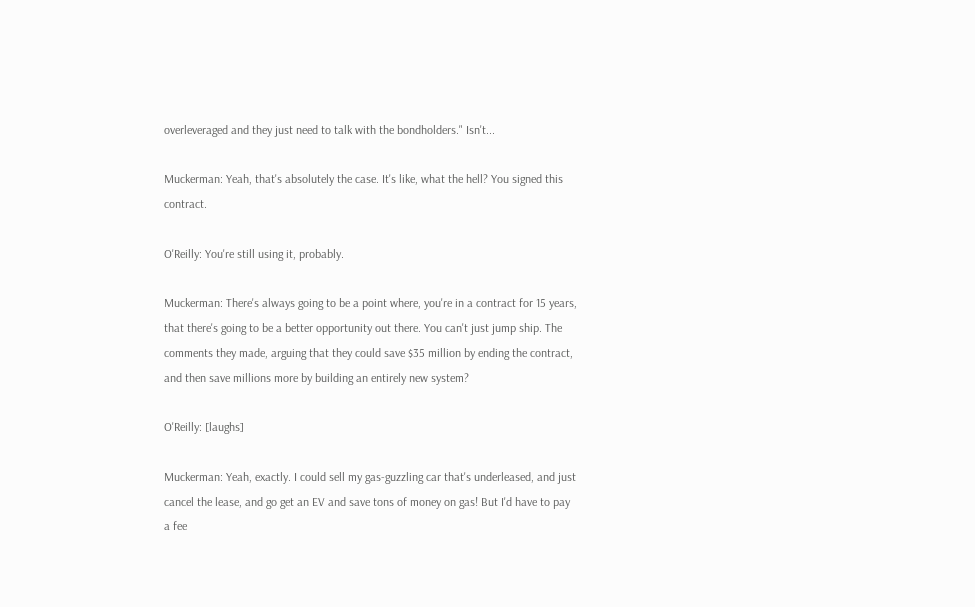overleveraged and they just need to talk with the bondholders." Isn't...

Muckerman: Yeah, that's absolutely the case. It's like, what the hell? You signed this contract.

O'Reilly: You're still using it, probably.

Muckerman: There's always going to be a point where, you're in a contract for 15 years, that there's going to be a better opportunity out there. You can't just jump ship. The comments they made, arguing that they could save $35 million by ending the contract, and then save millions more by building an entirely new system?

O'Reilly: [laughs]

Muckerman: Yeah, exactly. I could sell my gas-guzzling car that's underleased, and just cancel the lease, and go get an EV and save tons of money on gas! But I'd have to pay a fee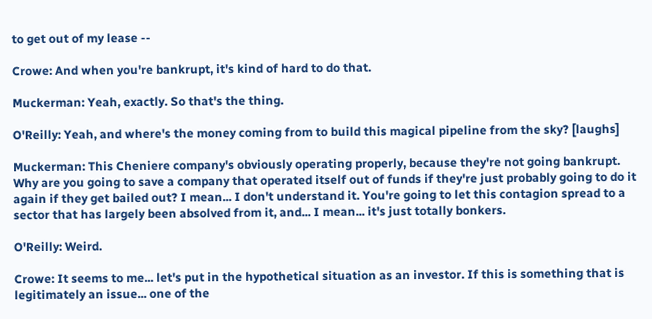to get out of my lease --

Crowe: And when you're bankrupt, it's kind of hard to do that.

Muckerman: Yeah, exactly. So that's the thing.

O'Reilly: Yeah, and where's the money coming from to build this magical pipeline from the sky? [laughs]

Muckerman: This Cheniere company's obviously operating properly, because they're not going bankrupt. Why are you going to save a company that operated itself out of funds if they're just probably going to do it again if they get bailed out? I mean... I don't understand it. You're going to let this contagion spread to a sector that has largely been absolved from it, and... I mean... it's just totally bonkers.

O'Reilly: Weird.

Crowe: It seems to me... let's put in the hypothetical situation as an investor. If this is something that is legitimately an issue... one of the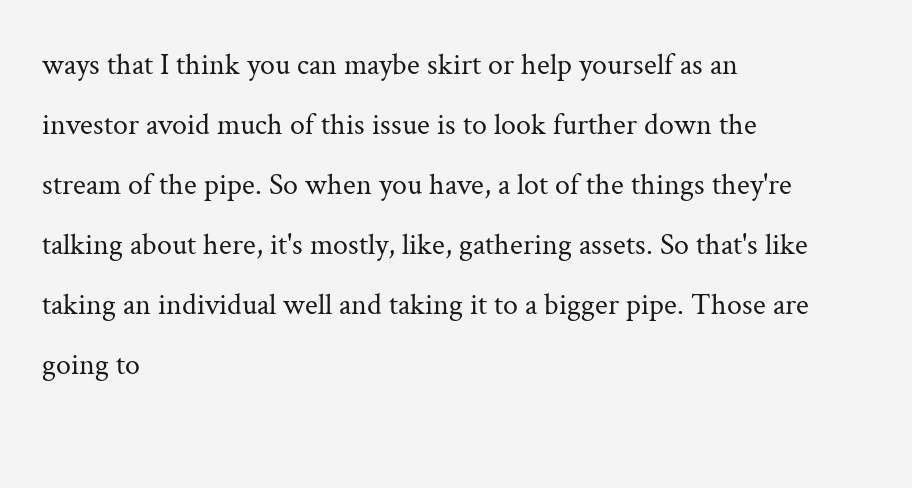ways that I think you can maybe skirt or help yourself as an investor avoid much of this issue is to look further down the stream of the pipe. So when you have, a lot of the things they're talking about here, it's mostly, like, gathering assets. So that's like taking an individual well and taking it to a bigger pipe. Those are going to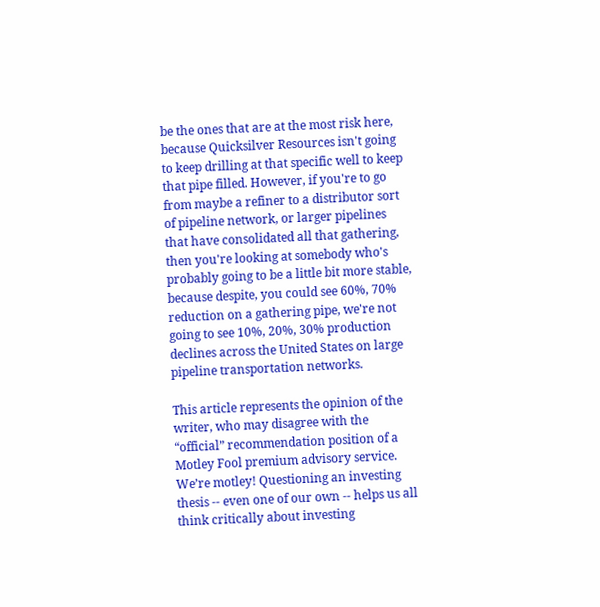be the ones that are at the most risk here, because Quicksilver Resources isn't going to keep drilling at that specific well to keep that pipe filled. However, if you're to go from maybe a refiner to a distributor sort of pipeline network, or larger pipelines that have consolidated all that gathering, then you're looking at somebody who's probably going to be a little bit more stable, because despite, you could see 60%, 70% reduction on a gathering pipe, we're not going to see 10%, 20%, 30% production declines across the United States on large pipeline transportation networks.

This article represents the opinion of the writer, who may disagree with the “official” recommendation position of a Motley Fool premium advisory service. We’re motley! Questioning an investing thesis -- even one of our own -- helps us all think critically about investing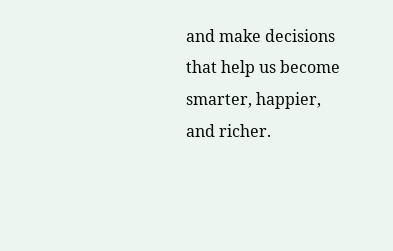and make decisions that help us become smarter, happier, and richer.